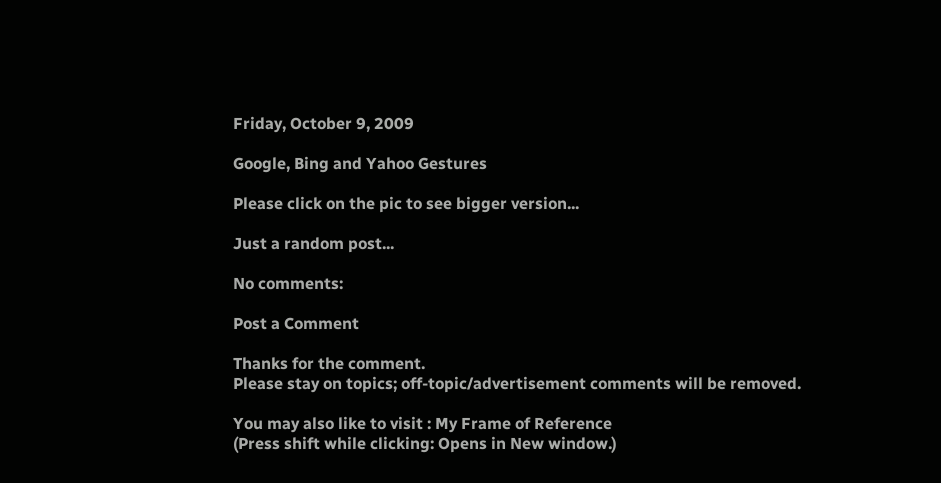Friday, October 9, 2009

Google, Bing and Yahoo Gestures

Please click on the pic to see bigger version...

Just a random post...

No comments:

Post a Comment

Thanks for the comment.
Please stay on topics; off-topic/advertisement comments will be removed.

You may also like to visit : My Frame of Reference
(Press shift while clicking: Opens in New window.)